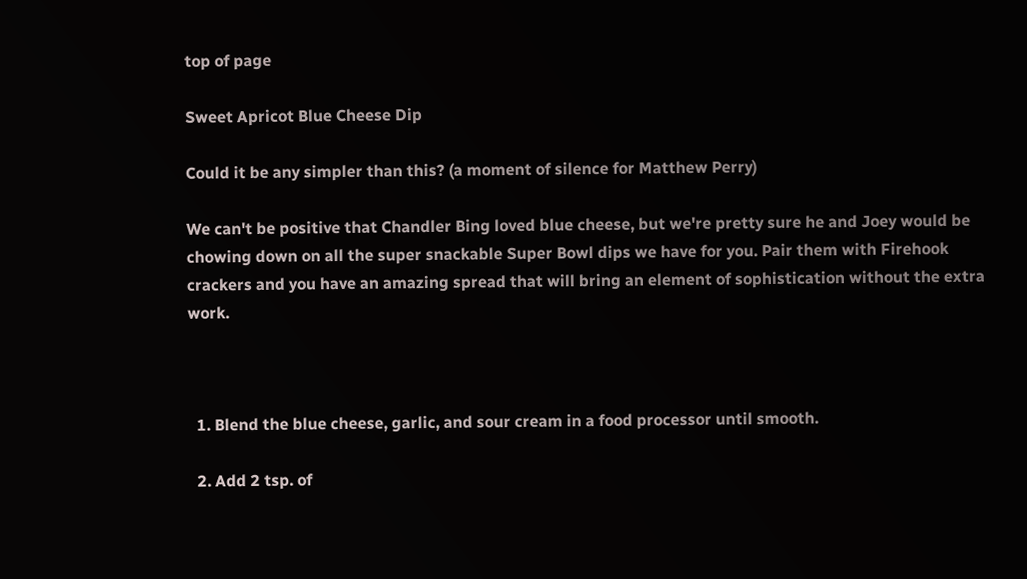top of page

Sweet Apricot Blue Cheese Dip

Could it be any simpler than this? (a moment of silence for Matthew Perry)

We can't be positive that Chandler Bing loved blue cheese, but we're pretty sure he and Joey would be chowing down on all the super snackable Super Bowl dips we have for you. Pair them with Firehook crackers and you have an amazing spread that will bring an element of sophistication without the extra work.



  1. Blend the blue cheese, garlic, and sour cream in a food processor until smooth.

  2. Add 2 tsp. of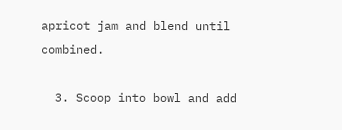apricot jam and blend until combined.

  3. Scoop into bowl and add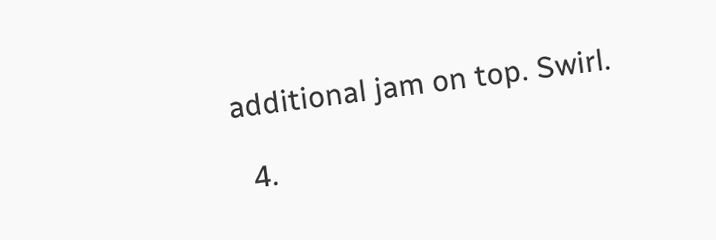additional jam on top. Swirl.

  4.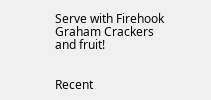Serve with Firehook Graham Crackers and fruit!


Recent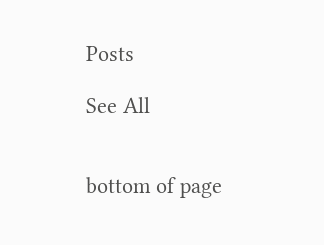Posts

See All


bottom of page